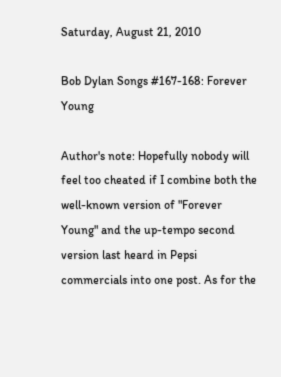Saturday, August 21, 2010

Bob Dylan Songs #167-168: Forever Young

Author's note: Hopefully nobody will feel too cheated if I combine both the well-known version of "Forever Young" and the up-tempo second version last heard in Pepsi commercials into one post. As for the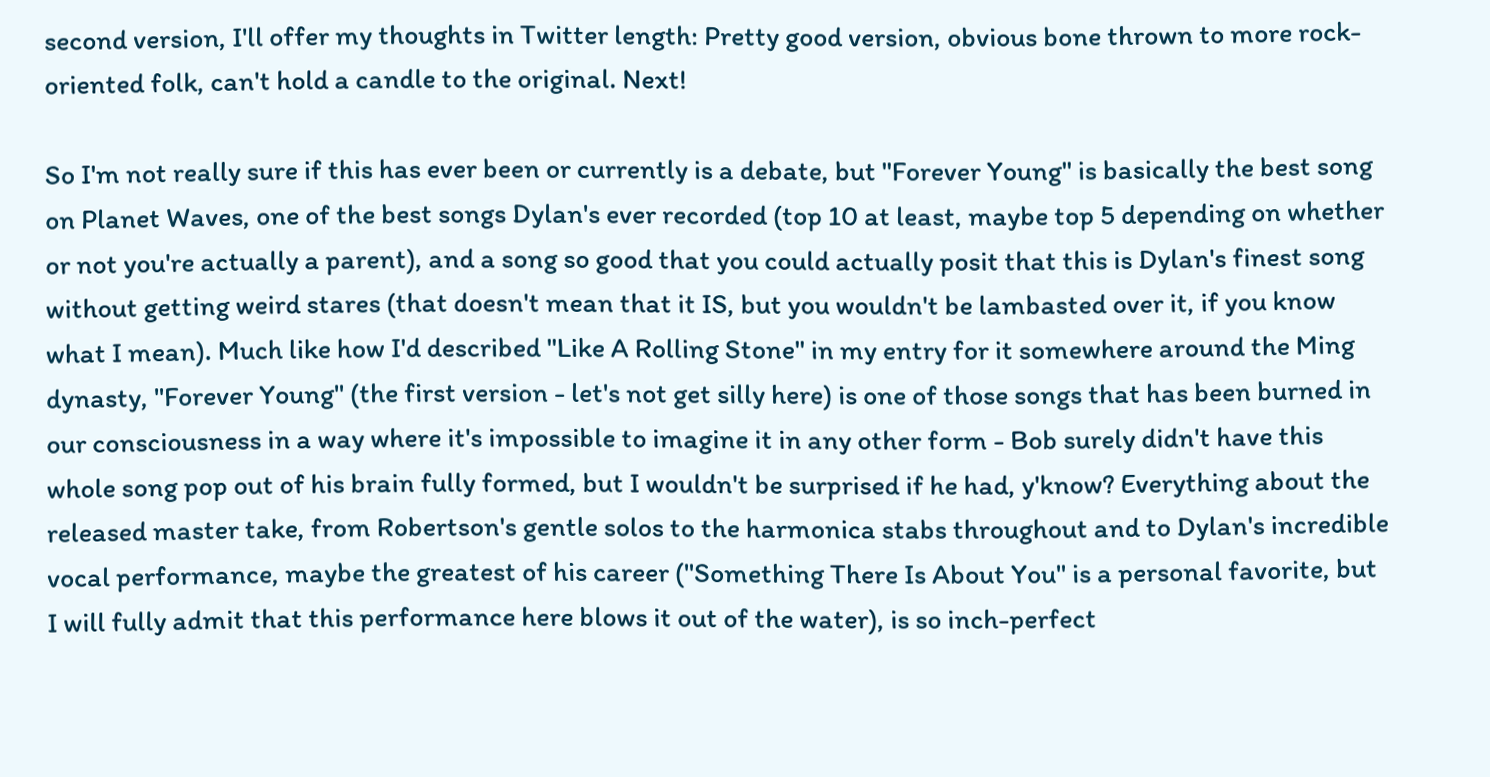second version, I'll offer my thoughts in Twitter length: Pretty good version, obvious bone thrown to more rock-oriented folk, can't hold a candle to the original. Next!

So I'm not really sure if this has ever been or currently is a debate, but "Forever Young" is basically the best song on Planet Waves, one of the best songs Dylan's ever recorded (top 10 at least, maybe top 5 depending on whether or not you're actually a parent), and a song so good that you could actually posit that this is Dylan's finest song without getting weird stares (that doesn't mean that it IS, but you wouldn't be lambasted over it, if you know what I mean). Much like how I'd described "Like A Rolling Stone" in my entry for it somewhere around the Ming dynasty, "Forever Young" (the first version - let's not get silly here) is one of those songs that has been burned in our consciousness in a way where it's impossible to imagine it in any other form - Bob surely didn't have this whole song pop out of his brain fully formed, but I wouldn't be surprised if he had, y'know? Everything about the released master take, from Robertson's gentle solos to the harmonica stabs throughout and to Dylan's incredible vocal performance, maybe the greatest of his career ("Something There Is About You" is a personal favorite, but I will fully admit that this performance here blows it out of the water), is so inch-perfect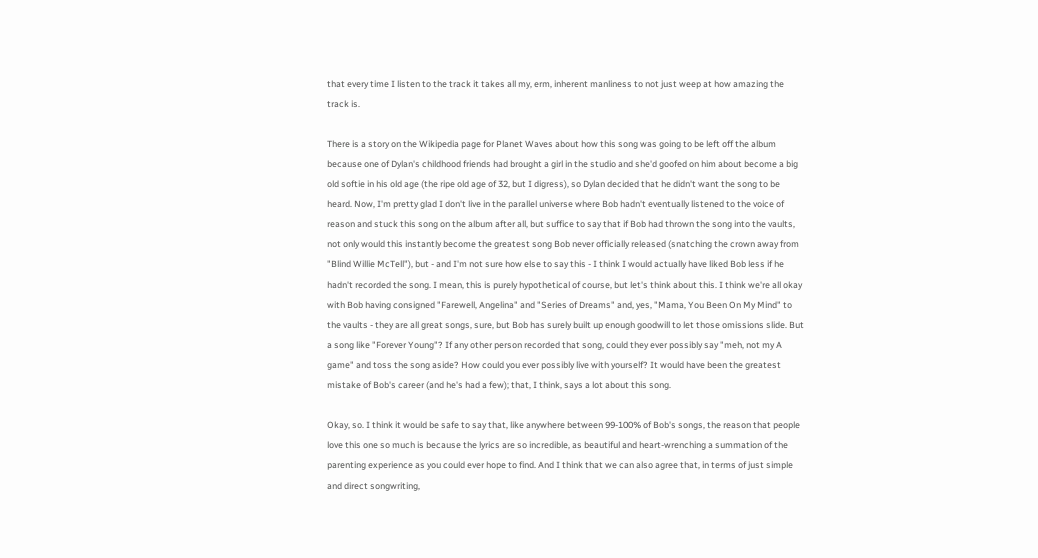that every time I listen to the track it takes all my, erm, inherent manliness to not just weep at how amazing the track is.

There is a story on the Wikipedia page for Planet Waves about how this song was going to be left off the album because one of Dylan's childhood friends had brought a girl in the studio and she'd goofed on him about become a big old softie in his old age (the ripe old age of 32, but I digress), so Dylan decided that he didn't want the song to be heard. Now, I'm pretty glad I don't live in the parallel universe where Bob hadn't eventually listened to the voice of reason and stuck this song on the album after all, but suffice to say that if Bob had thrown the song into the vaults, not only would this instantly become the greatest song Bob never officially released (snatching the crown away from "Blind Willie McTell"), but - and I'm not sure how else to say this - I think I would actually have liked Bob less if he hadn't recorded the song. I mean, this is purely hypothetical of course, but let's think about this. I think we're all okay with Bob having consigned "Farewell, Angelina" and "Series of Dreams" and, yes, "Mama, You Been On My Mind" to the vaults - they are all great songs, sure, but Bob has surely built up enough goodwill to let those omissions slide. But a song like "Forever Young"? If any other person recorded that song, could they ever possibly say "meh, not my A game" and toss the song aside? How could you ever possibly live with yourself? It would have been the greatest mistake of Bob's career (and he's had a few); that, I think, says a lot about this song.

Okay, so. I think it would be safe to say that, like anywhere between 99-100% of Bob's songs, the reason that people love this one so much is because the lyrics are so incredible, as beautiful and heart-wrenching a summation of the parenting experience as you could ever hope to find. And I think that we can also agree that, in terms of just simple and direct songwriting,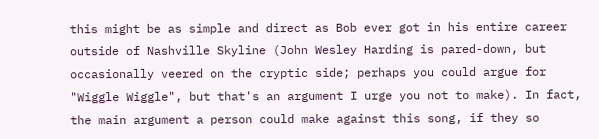this might be as simple and direct as Bob ever got in his entire career outside of Nashville Skyline (John Wesley Harding is pared-down, but occasionally veered on the cryptic side; perhaps you could argue for "Wiggle Wiggle", but that's an argument I urge you not to make). In fact, the main argument a person could make against this song, if they so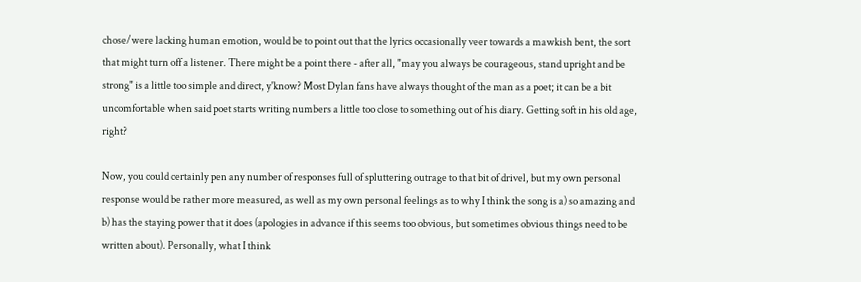chose/were lacking human emotion, would be to point out that the lyrics occasionally veer towards a mawkish bent, the sort that might turn off a listener. There might be a point there - after all, "may you always be courageous, stand upright and be strong" is a little too simple and direct, y'know? Most Dylan fans have always thought of the man as a poet; it can be a bit uncomfortable when said poet starts writing numbers a little too close to something out of his diary. Getting soft in his old age, right?

Now, you could certainly pen any number of responses full of spluttering outrage to that bit of drivel, but my own personal response would be rather more measured, as well as my own personal feelings as to why I think the song is a) so amazing and b) has the staying power that it does (apologies in advance if this seems too obvious, but sometimes obvious things need to be written about). Personally, what I think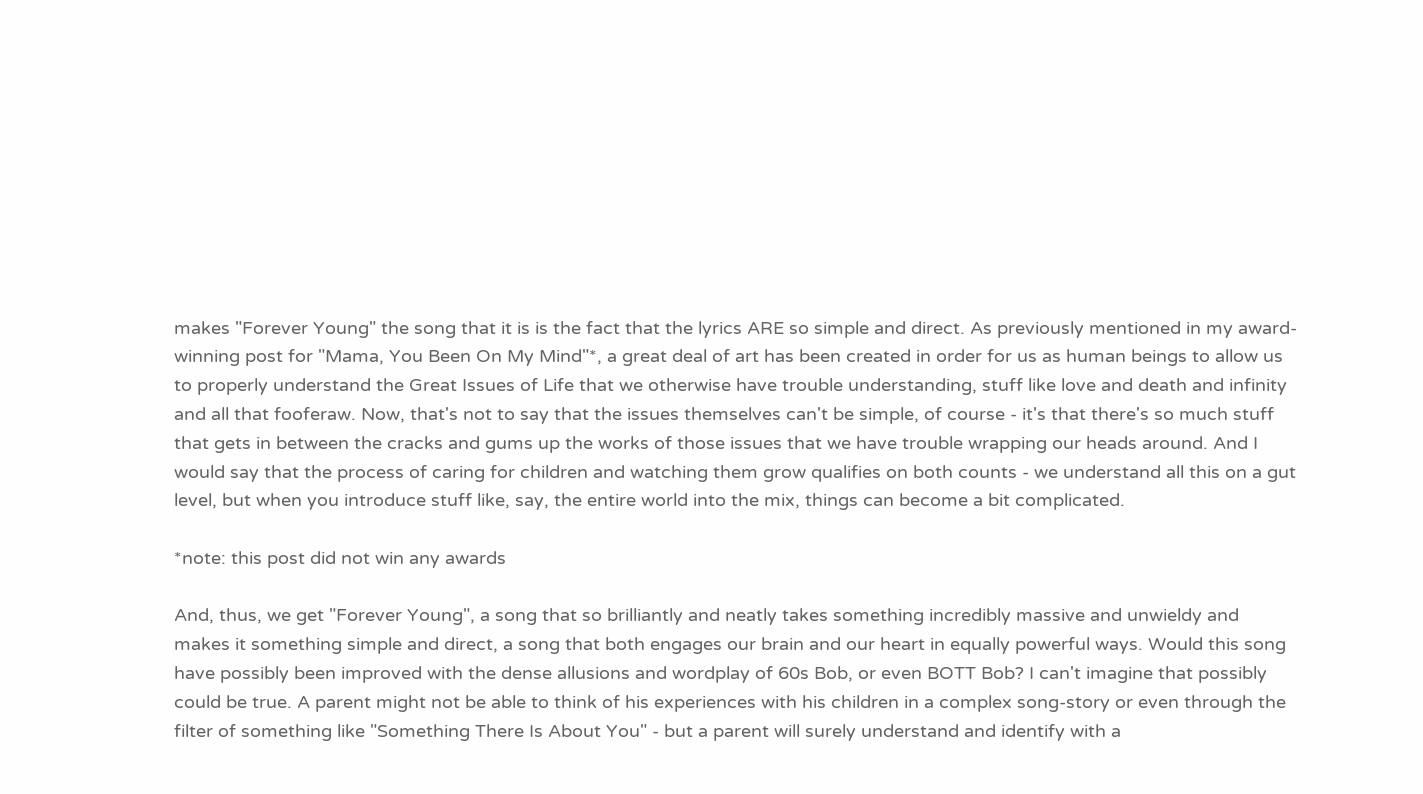makes "Forever Young" the song that it is is the fact that the lyrics ARE so simple and direct. As previously mentioned in my award-winning post for "Mama, You Been On My Mind"*, a great deal of art has been created in order for us as human beings to allow us to properly understand the Great Issues of Life that we otherwise have trouble understanding, stuff like love and death and infinity and all that fooferaw. Now, that's not to say that the issues themselves can't be simple, of course - it's that there's so much stuff that gets in between the cracks and gums up the works of those issues that we have trouble wrapping our heads around. And I would say that the process of caring for children and watching them grow qualifies on both counts - we understand all this on a gut level, but when you introduce stuff like, say, the entire world into the mix, things can become a bit complicated.

*note: this post did not win any awards

And, thus, we get "Forever Young", a song that so brilliantly and neatly takes something incredibly massive and unwieldy and makes it something simple and direct, a song that both engages our brain and our heart in equally powerful ways. Would this song have possibly been improved with the dense allusions and wordplay of 60s Bob, or even BOTT Bob? I can't imagine that possibly could be true. A parent might not be able to think of his experiences with his children in a complex song-story or even through the filter of something like "Something There Is About You" - but a parent will surely understand and identify with a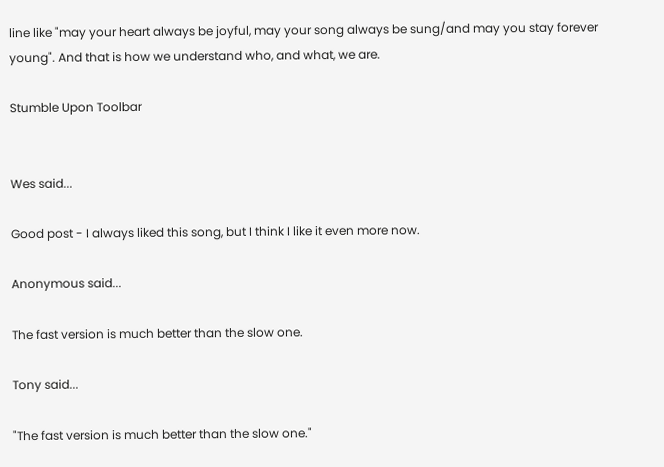line like "may your heart always be joyful, may your song always be sung/and may you stay forever young". And that is how we understand who, and what, we are.

Stumble Upon Toolbar


Wes said...

Good post - I always liked this song, but I think I like it even more now.

Anonymous said...

The fast version is much better than the slow one.

Tony said...

"The fast version is much better than the slow one."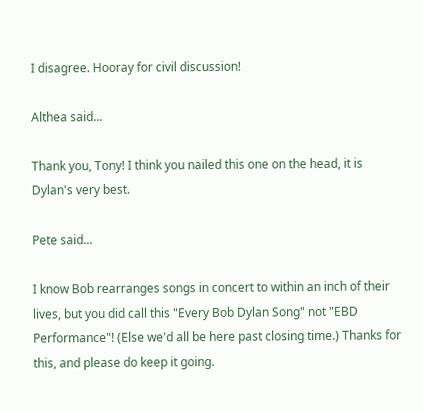I disagree. Hooray for civil discussion!

Althea said...

Thank you, Tony! I think you nailed this one on the head, it is Dylan's very best.

Pete said...

I know Bob rearranges songs in concert to within an inch of their lives, but you did call this "Every Bob Dylan Song" not "EBD Performance"! (Else we'd all be here past closing time.) Thanks for this, and please do keep it going.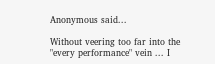Anonymous said...

Without veering too far into the "every performance" vein ... I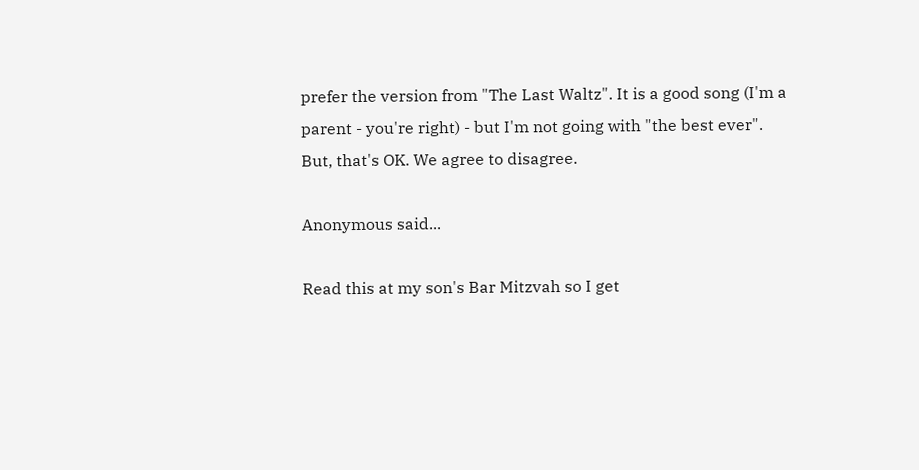prefer the version from "The Last Waltz". It is a good song (I'm a parent - you're right) - but I'm not going with "the best ever". But, that's OK. We agree to disagree.

Anonymous said...

Read this at my son's Bar Mitzvah so I get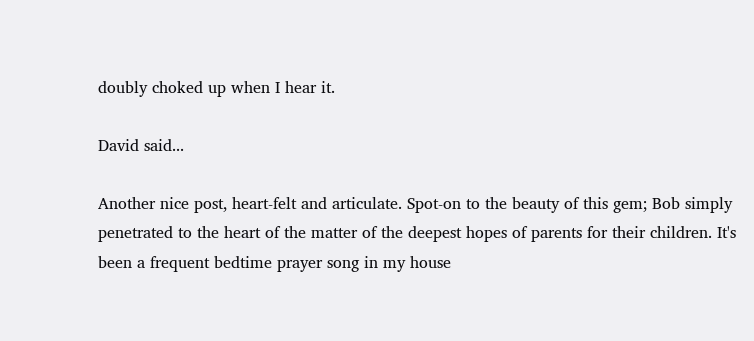doubly choked up when I hear it.

David said...

Another nice post, heart-felt and articulate. Spot-on to the beauty of this gem; Bob simply penetrated to the heart of the matter of the deepest hopes of parents for their children. It's been a frequent bedtime prayer song in my house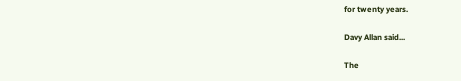for twenty years.

Davy Allan said...

The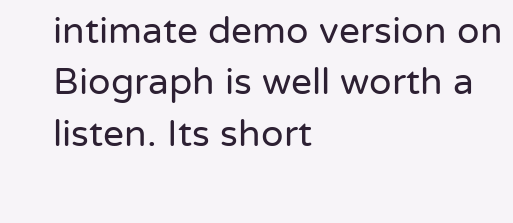intimate demo version on Biograph is well worth a listen. Its short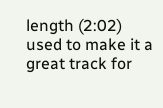length (2:02) used to make it a great track for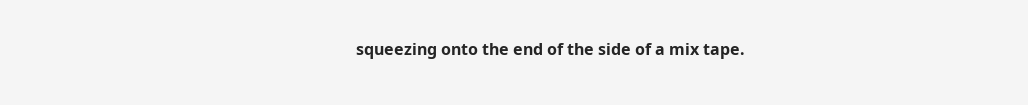squeezing onto the end of the side of a mix tape.